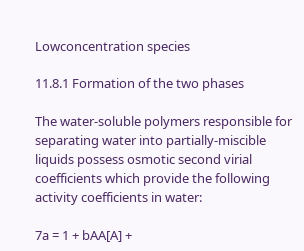Lowconcentration species

11.8.1 Formation of the two phases

The water-soluble polymers responsible for separating water into partially-miscible liquids possess osmotic second virial coefficients which provide the following activity coefficients in water:

7a = 1 + bAA[A] +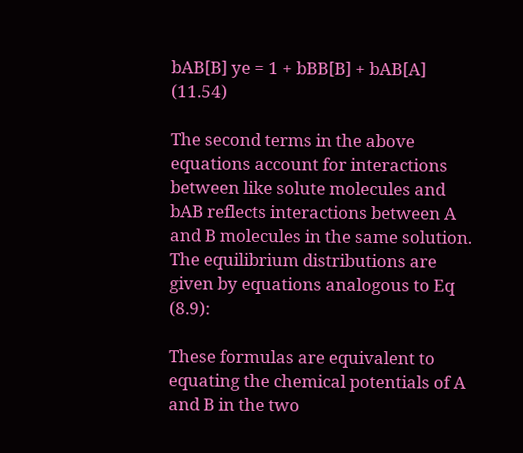bAB[B] ye = 1 + bBB[B] + bAB[A] (11.54)

The second terms in the above equations account for interactions between like solute molecules and bAB reflects interactions between A and B molecules in the same solution. The equilibrium distributions are given by equations analogous to Eq (8.9):

These formulas are equivalent to equating the chemical potentials of A and B in the two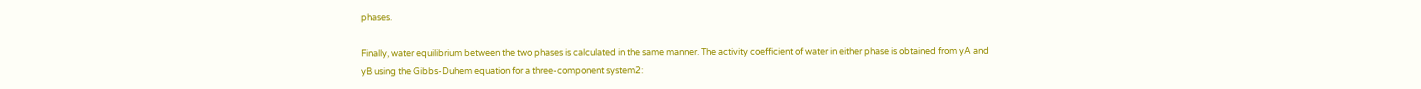phases.

Finally, water equilibrium between the two phases is calculated in the same manner. The activity coefficient of water in either phase is obtained from yA and yB using the Gibbs-Duhem equation for a three-component system2: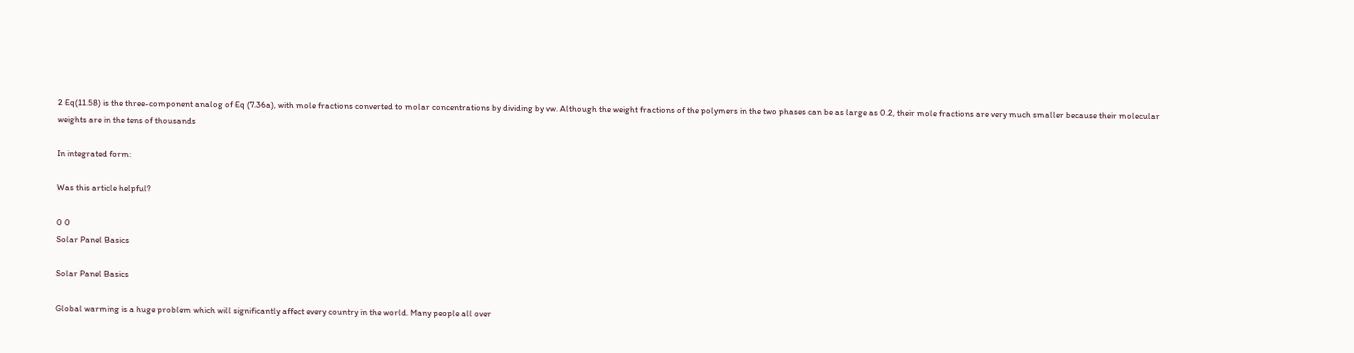2 Eq(11.58) is the three-component analog of Eq (7.36a), with mole fractions converted to molar concentrations by dividing by vw. Although the weight fractions of the polymers in the two phases can be as large as 0.2, their mole fractions are very much smaller because their molecular weights are in the tens of thousands

In integrated form:

Was this article helpful?

0 0
Solar Panel Basics

Solar Panel Basics

Global warming is a huge problem which will significantly affect every country in the world. Many people all over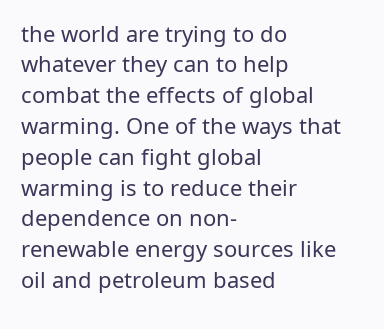the world are trying to do whatever they can to help combat the effects of global warming. One of the ways that people can fight global warming is to reduce their dependence on non-renewable energy sources like oil and petroleum based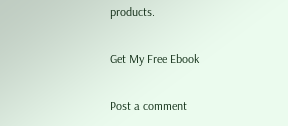products.

Get My Free Ebook

Post a comment